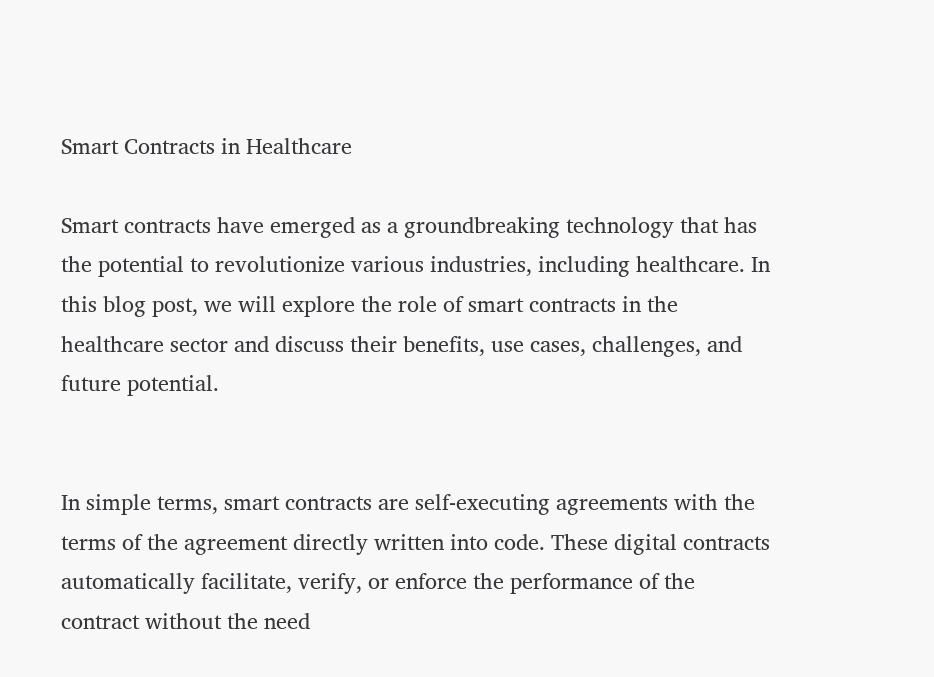Smart Contracts in Healthcare

Smart contracts have emerged as a groundbreaking technology that has the potential to revolutionize various industries, including healthcare. In this blog post, we will explore the role of smart contracts in the healthcare sector and discuss their benefits, use cases, challenges, and future potential.


In simple terms, smart contracts are self-executing agreements with the terms of the agreement directly written into code. These digital contracts automatically facilitate, verify, or enforce the performance of the contract without the need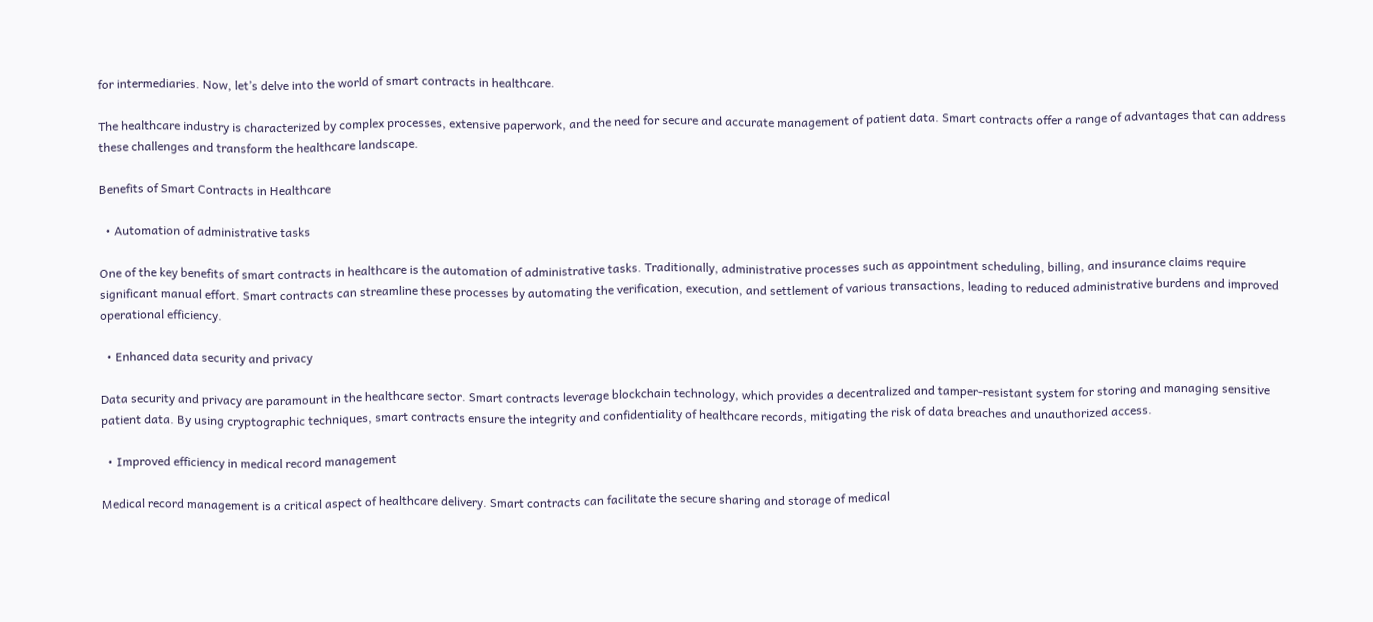for intermediaries. Now, let’s delve into the world of smart contracts in healthcare.

The healthcare industry is characterized by complex processes, extensive paperwork, and the need for secure and accurate management of patient data. Smart contracts offer a range of advantages that can address these challenges and transform the healthcare landscape.

Benefits of Smart Contracts in Healthcare

  • Automation of administrative tasks

One of the key benefits of smart contracts in healthcare is the automation of administrative tasks. Traditionally, administrative processes such as appointment scheduling, billing, and insurance claims require significant manual effort. Smart contracts can streamline these processes by automating the verification, execution, and settlement of various transactions, leading to reduced administrative burdens and improved operational efficiency.

  • Enhanced data security and privacy

Data security and privacy are paramount in the healthcare sector. Smart contracts leverage blockchain technology, which provides a decentralized and tamper-resistant system for storing and managing sensitive patient data. By using cryptographic techniques, smart contracts ensure the integrity and confidentiality of healthcare records, mitigating the risk of data breaches and unauthorized access.

  • Improved efficiency in medical record management

Medical record management is a critical aspect of healthcare delivery. Smart contracts can facilitate the secure sharing and storage of medical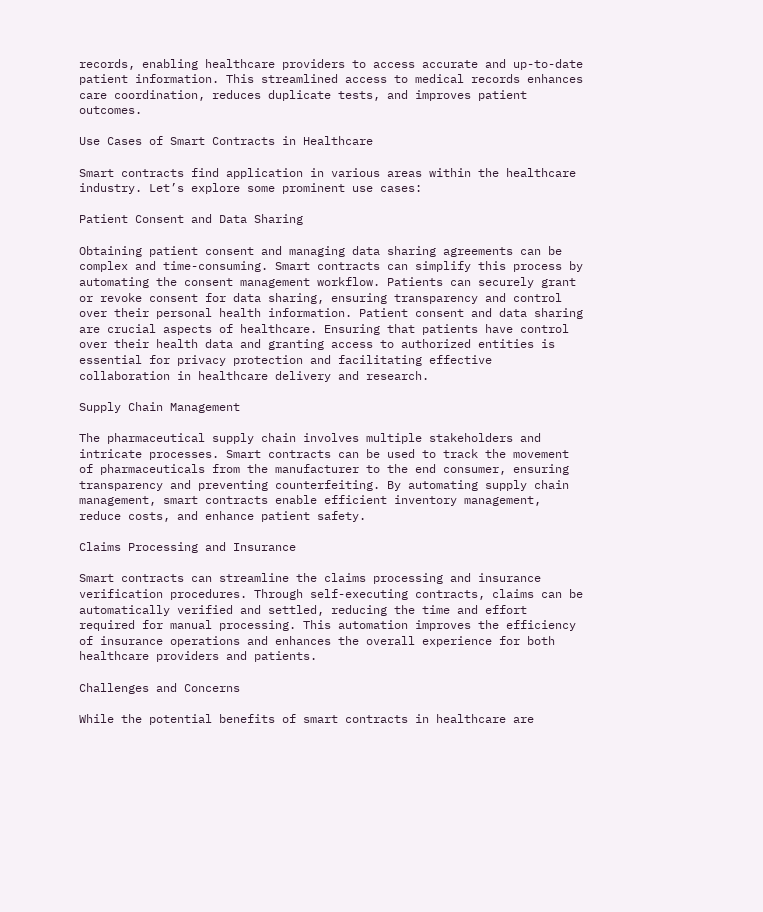records, enabling healthcare providers to access accurate and up-to-date patient information. This streamlined access to medical records enhances care coordination, reduces duplicate tests, and improves patient outcomes.

Use Cases of Smart Contracts in Healthcare

Smart contracts find application in various areas within the healthcare industry. Let’s explore some prominent use cases:

Patient Consent and Data Sharing

Obtaining patient consent and managing data sharing agreements can be complex and time-consuming. Smart contracts can simplify this process by automating the consent management workflow. Patients can securely grant or revoke consent for data sharing, ensuring transparency and control over their personal health information. Patient consent and data sharing are crucial aspects of healthcare. Ensuring that patients have control over their health data and granting access to authorized entities is essential for privacy protection and facilitating effective collaboration in healthcare delivery and research.

Supply Chain Management

The pharmaceutical supply chain involves multiple stakeholders and intricate processes. Smart contracts can be used to track the movement of pharmaceuticals from the manufacturer to the end consumer, ensuring transparency and preventing counterfeiting. By automating supply chain management, smart contracts enable efficient inventory management, reduce costs, and enhance patient safety.

Claims Processing and Insurance

Smart contracts can streamline the claims processing and insurance verification procedures. Through self-executing contracts, claims can be automatically verified and settled, reducing the time and effort required for manual processing. This automation improves the efficiency of insurance operations and enhances the overall experience for both healthcare providers and patients.

Challenges and Concerns

While the potential benefits of smart contracts in healthcare are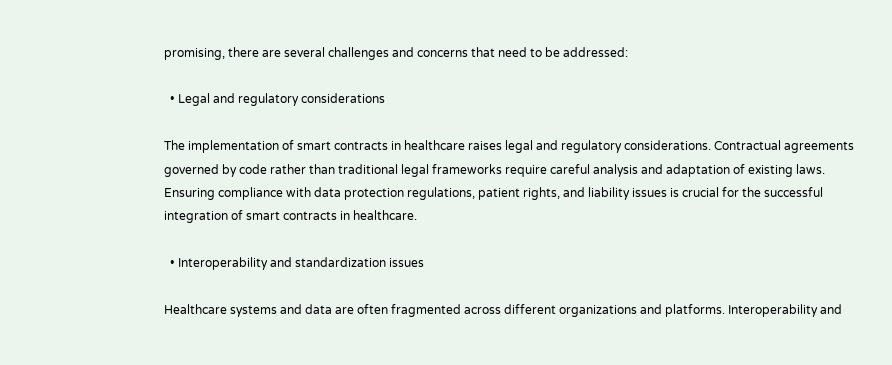promising, there are several challenges and concerns that need to be addressed:

  • Legal and regulatory considerations

The implementation of smart contracts in healthcare raises legal and regulatory considerations. Contractual agreements governed by code rather than traditional legal frameworks require careful analysis and adaptation of existing laws. Ensuring compliance with data protection regulations, patient rights, and liability issues is crucial for the successful integration of smart contracts in healthcare.

  • Interoperability and standardization issues

Healthcare systems and data are often fragmented across different organizations and platforms. Interoperability and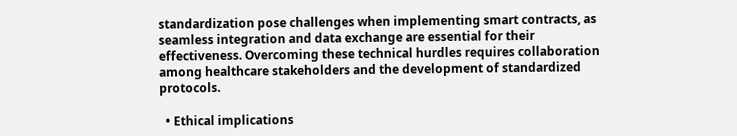standardization pose challenges when implementing smart contracts, as seamless integration and data exchange are essential for their effectiveness. Overcoming these technical hurdles requires collaboration among healthcare stakeholders and the development of standardized protocols.

  • Ethical implications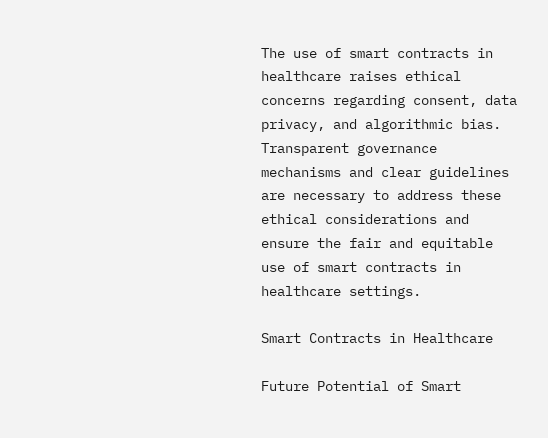The use of smart contracts in healthcare raises ethical concerns regarding consent, data privacy, and algorithmic bias. Transparent governance mechanisms and clear guidelines are necessary to address these ethical considerations and ensure the fair and equitable use of smart contracts in healthcare settings.

Smart Contracts in Healthcare

Future Potential of Smart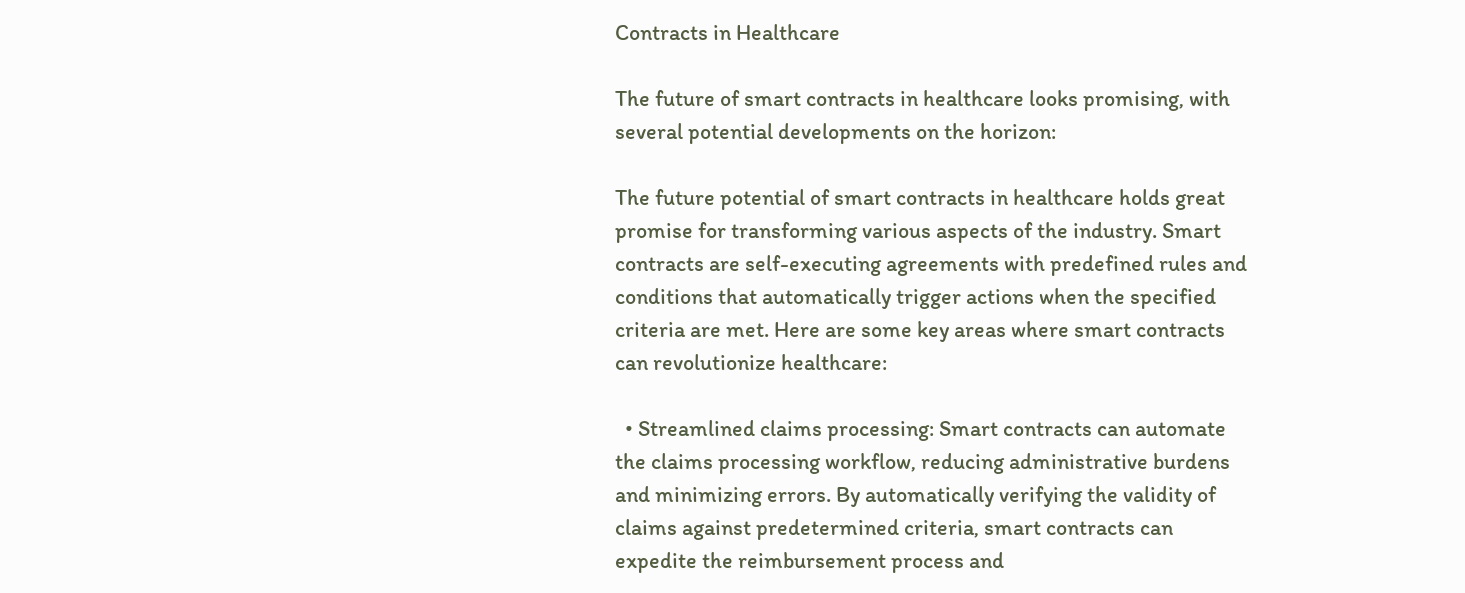Contracts in Healthcare

The future of smart contracts in healthcare looks promising, with several potential developments on the horizon:

The future potential of smart contracts in healthcare holds great promise for transforming various aspects of the industry. Smart contracts are self-executing agreements with predefined rules and conditions that automatically trigger actions when the specified criteria are met. Here are some key areas where smart contracts can revolutionize healthcare:

  • Streamlined claims processing: Smart contracts can automate the claims processing workflow, reducing administrative burdens and minimizing errors. By automatically verifying the validity of claims against predetermined criteria, smart contracts can expedite the reimbursement process and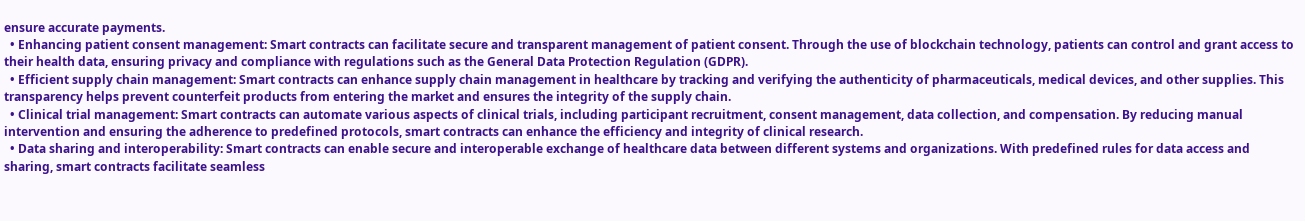ensure accurate payments.
  • Enhancing patient consent management: Smart contracts can facilitate secure and transparent management of patient consent. Through the use of blockchain technology, patients can control and grant access to their health data, ensuring privacy and compliance with regulations such as the General Data Protection Regulation (GDPR).
  • Efficient supply chain management: Smart contracts can enhance supply chain management in healthcare by tracking and verifying the authenticity of pharmaceuticals, medical devices, and other supplies. This transparency helps prevent counterfeit products from entering the market and ensures the integrity of the supply chain.
  • Clinical trial management: Smart contracts can automate various aspects of clinical trials, including participant recruitment, consent management, data collection, and compensation. By reducing manual intervention and ensuring the adherence to predefined protocols, smart contracts can enhance the efficiency and integrity of clinical research.
  • Data sharing and interoperability: Smart contracts can enable secure and interoperable exchange of healthcare data between different systems and organizations. With predefined rules for data access and sharing, smart contracts facilitate seamless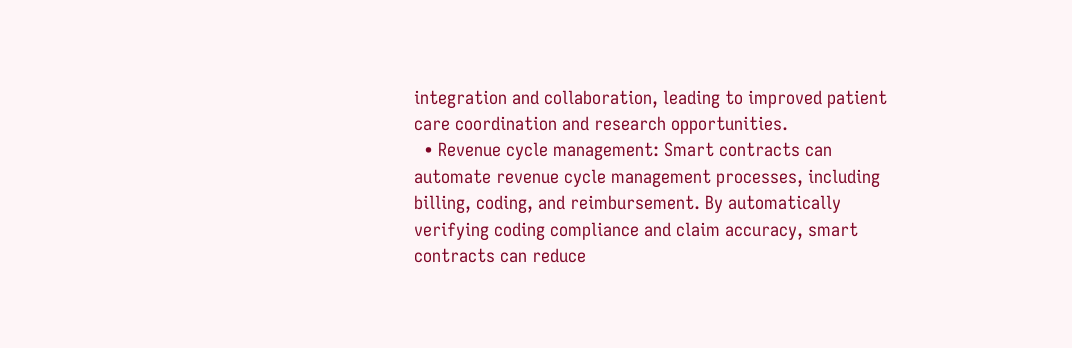integration and collaboration, leading to improved patient care coordination and research opportunities.
  • Revenue cycle management: Smart contracts can automate revenue cycle management processes, including billing, coding, and reimbursement. By automatically verifying coding compliance and claim accuracy, smart contracts can reduce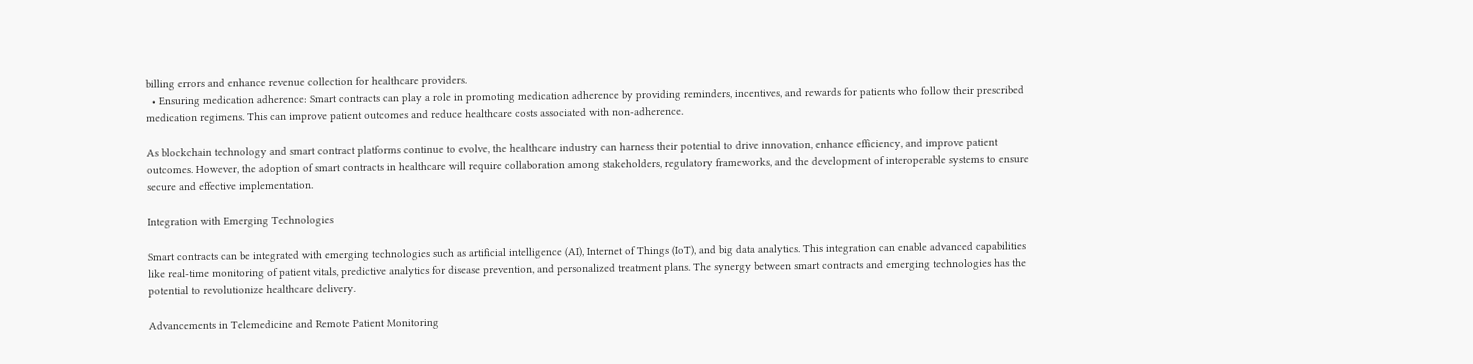billing errors and enhance revenue collection for healthcare providers.
  • Ensuring medication adherence: Smart contracts can play a role in promoting medication adherence by providing reminders, incentives, and rewards for patients who follow their prescribed medication regimens. This can improve patient outcomes and reduce healthcare costs associated with non-adherence.

As blockchain technology and smart contract platforms continue to evolve, the healthcare industry can harness their potential to drive innovation, enhance efficiency, and improve patient outcomes. However, the adoption of smart contracts in healthcare will require collaboration among stakeholders, regulatory frameworks, and the development of interoperable systems to ensure secure and effective implementation.

Integration with Emerging Technologies

Smart contracts can be integrated with emerging technologies such as artificial intelligence (AI), Internet of Things (IoT), and big data analytics. This integration can enable advanced capabilities like real-time monitoring of patient vitals, predictive analytics for disease prevention, and personalized treatment plans. The synergy between smart contracts and emerging technologies has the potential to revolutionize healthcare delivery.

Advancements in Telemedicine and Remote Patient Monitoring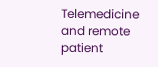Telemedicine and remote patient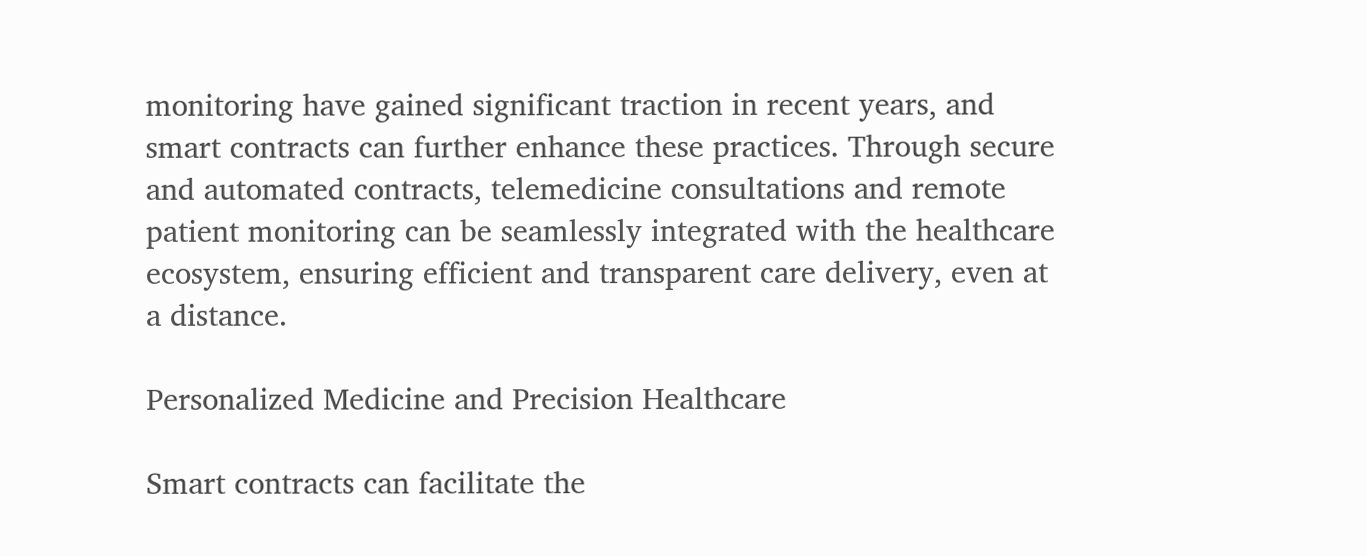monitoring have gained significant traction in recent years, and smart contracts can further enhance these practices. Through secure and automated contracts, telemedicine consultations and remote patient monitoring can be seamlessly integrated with the healthcare ecosystem, ensuring efficient and transparent care delivery, even at a distance.

Personalized Medicine and Precision Healthcare

Smart contracts can facilitate the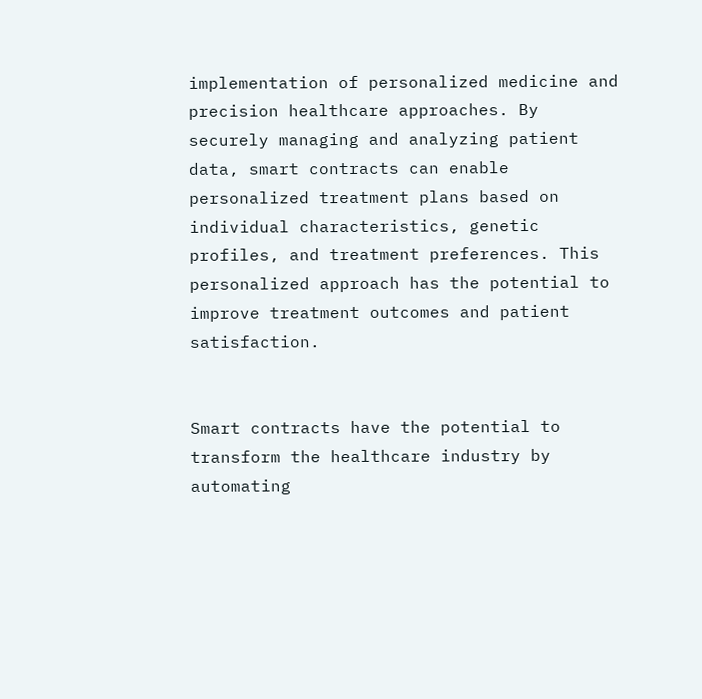implementation of personalized medicine and precision healthcare approaches. By securely managing and analyzing patient data, smart contracts can enable personalized treatment plans based on individual characteristics, genetic profiles, and treatment preferences. This personalized approach has the potential to improve treatment outcomes and patient satisfaction.


Smart contracts have the potential to transform the healthcare industry by automating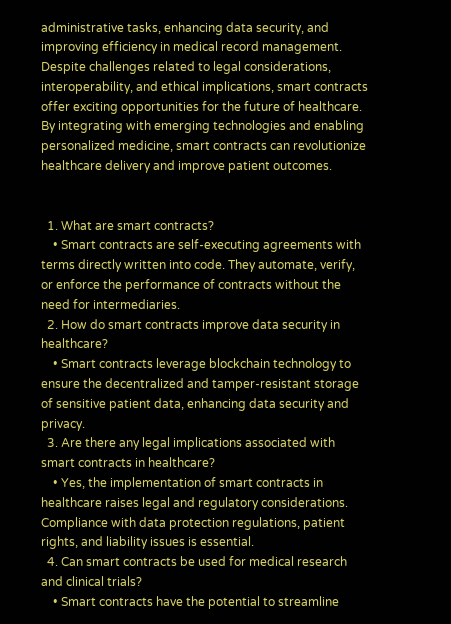administrative tasks, enhancing data security, and improving efficiency in medical record management. Despite challenges related to legal considerations, interoperability, and ethical implications, smart contracts offer exciting opportunities for the future of healthcare. By integrating with emerging technologies and enabling personalized medicine, smart contracts can revolutionize healthcare delivery and improve patient outcomes.


  1. What are smart contracts?
    • Smart contracts are self-executing agreements with terms directly written into code. They automate, verify, or enforce the performance of contracts without the need for intermediaries.
  2. How do smart contracts improve data security in healthcare?
    • Smart contracts leverage blockchain technology to ensure the decentralized and tamper-resistant storage of sensitive patient data, enhancing data security and privacy.
  3. Are there any legal implications associated with smart contracts in healthcare?
    • Yes, the implementation of smart contracts in healthcare raises legal and regulatory considerations. Compliance with data protection regulations, patient rights, and liability issues is essential.
  4. Can smart contracts be used for medical research and clinical trials?
    • Smart contracts have the potential to streamline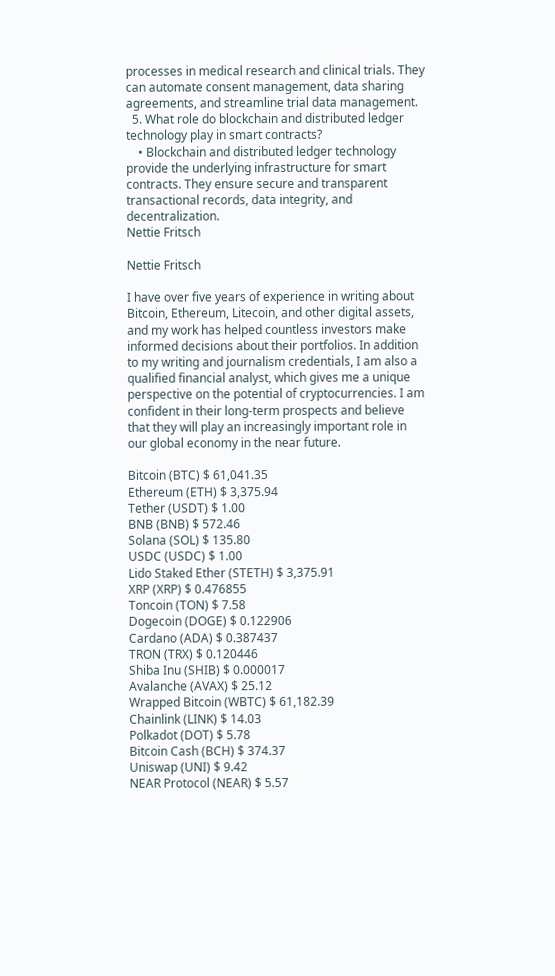processes in medical research and clinical trials. They can automate consent management, data sharing agreements, and streamline trial data management.
  5. What role do blockchain and distributed ledger technology play in smart contracts?
    • Blockchain and distributed ledger technology provide the underlying infrastructure for smart contracts. They ensure secure and transparent transactional records, data integrity, and decentralization.
Nettie Fritsch

Nettie Fritsch

I have over five years of experience in writing about Bitcoin, Ethereum, Litecoin, and other digital assets, and my work has helped countless investors make informed decisions about their portfolios. In addition to my writing and journalism credentials, I am also a qualified financial analyst, which gives me a unique perspective on the potential of cryptocurrencies. I am confident in their long-term prospects and believe that they will play an increasingly important role in our global economy in the near future.

Bitcoin (BTC) $ 61,041.35
Ethereum (ETH) $ 3,375.94
Tether (USDT) $ 1.00
BNB (BNB) $ 572.46
Solana (SOL) $ 135.80
USDC (USDC) $ 1.00
Lido Staked Ether (STETH) $ 3,375.91
XRP (XRP) $ 0.476855
Toncoin (TON) $ 7.58
Dogecoin (DOGE) $ 0.122906
Cardano (ADA) $ 0.387437
TRON (TRX) $ 0.120446
Shiba Inu (SHIB) $ 0.000017
Avalanche (AVAX) $ 25.12
Wrapped Bitcoin (WBTC) $ 61,182.39
Chainlink (LINK) $ 14.03
Polkadot (DOT) $ 5.78
Bitcoin Cash (BCH) $ 374.37
Uniswap (UNI) $ 9.42
NEAR Protocol (NEAR) $ 5.57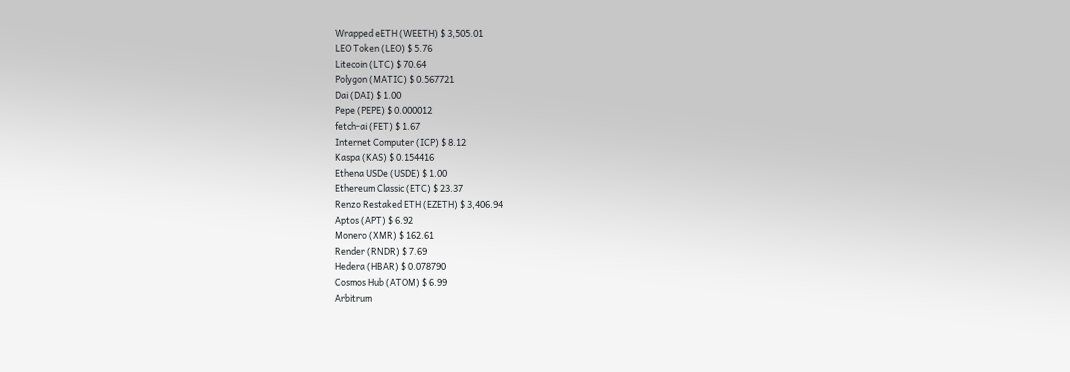Wrapped eETH (WEETH) $ 3,505.01
LEO Token (LEO) $ 5.76
Litecoin (LTC) $ 70.64
Polygon (MATIC) $ 0.567721
Dai (DAI) $ 1.00
Pepe (PEPE) $ 0.000012
fetch-ai (FET) $ 1.67
Internet Computer (ICP) $ 8.12
Kaspa (KAS) $ 0.154416
Ethena USDe (USDE) $ 1.00
Ethereum Classic (ETC) $ 23.37
Renzo Restaked ETH (EZETH) $ 3,406.94
Aptos (APT) $ 6.92
Monero (XMR) $ 162.61
Render (RNDR) $ 7.69
Hedera (HBAR) $ 0.078790
Cosmos Hub (ATOM) $ 6.99
Arbitrum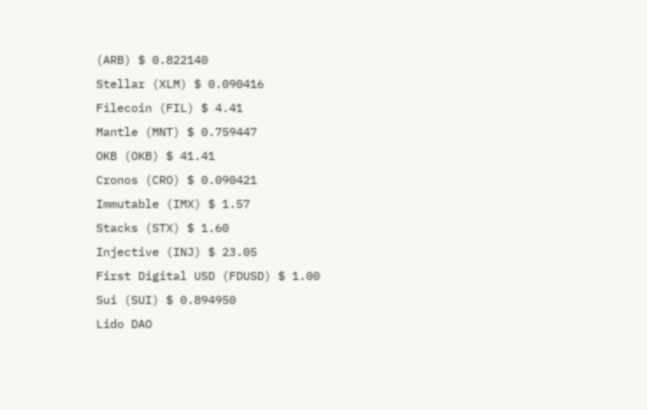(ARB) $ 0.822140
Stellar (XLM) $ 0.090416
Filecoin (FIL) $ 4.41
Mantle (MNT) $ 0.759447
OKB (OKB) $ 41.41
Cronos (CRO) $ 0.090421
Immutable (IMX) $ 1.57
Stacks (STX) $ 1.60
Injective (INJ) $ 23.05
First Digital USD (FDUSD) $ 1.00
Sui (SUI) $ 0.894950
Lido DAO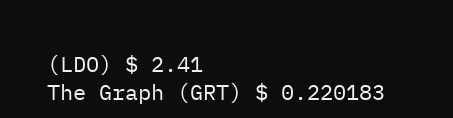(LDO) $ 2.41
The Graph (GRT) $ 0.220183